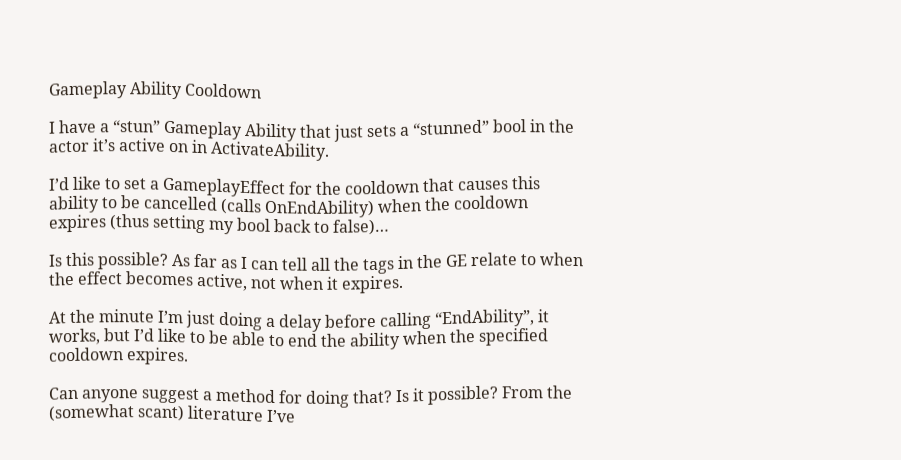Gameplay Ability Cooldown

I have a “stun” Gameplay Ability that just sets a “stunned” bool in the actor it’s active on in ActivateAbility.

I’d like to set a GameplayEffect for the cooldown that causes this ability to be cancelled (calls OnEndAbility) when the cooldown expires (thus setting my bool back to false)…

Is this possible? As far as I can tell all the tags in the GE relate to when the effect becomes active, not when it expires.

At the minute I’m just doing a delay before calling “EndAbility”, it works, but I’d like to be able to end the ability when the specified cooldown expires.

Can anyone suggest a method for doing that? Is it possible? From the (somewhat scant) literature I’ve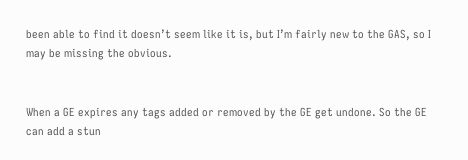been able to find it doesn’t seem like it is, but I’m fairly new to the GAS, so I may be missing the obvious.


When a GE expires any tags added or removed by the GE get undone. So the GE can add a stun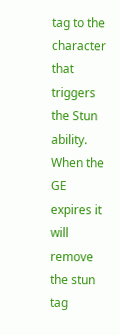tag to the character that triggers the Stun ability. When the GE expires it will remove the stun tag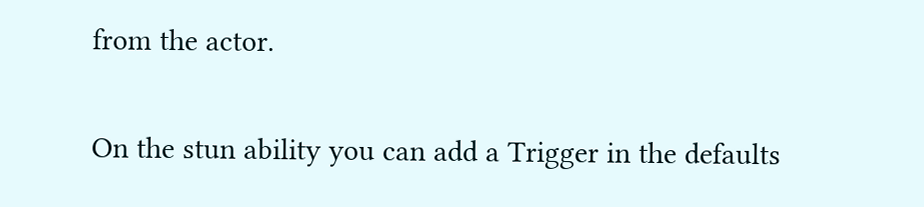from the actor.

On the stun ability you can add a Trigger in the defaults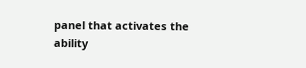panel that activates the ability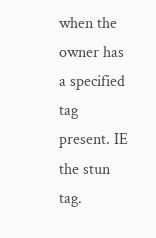when the owner has a specified tag present. IE the stun tag.